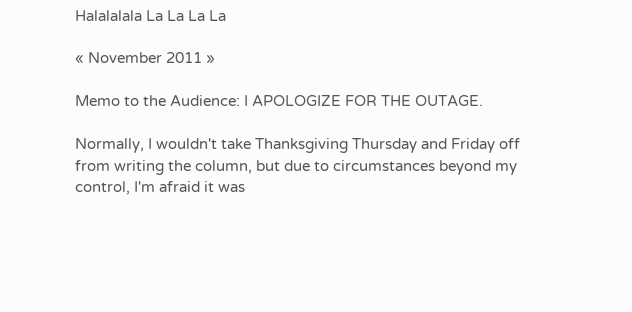Halalalala La La La La

« November 2011 »

Memo to the Audience: I APOLOGIZE FOR THE OUTAGE.

Normally, I wouldn't take Thanksgiving Thursday and Friday off from writing the column, but due to circumstances beyond my control, I'm afraid it was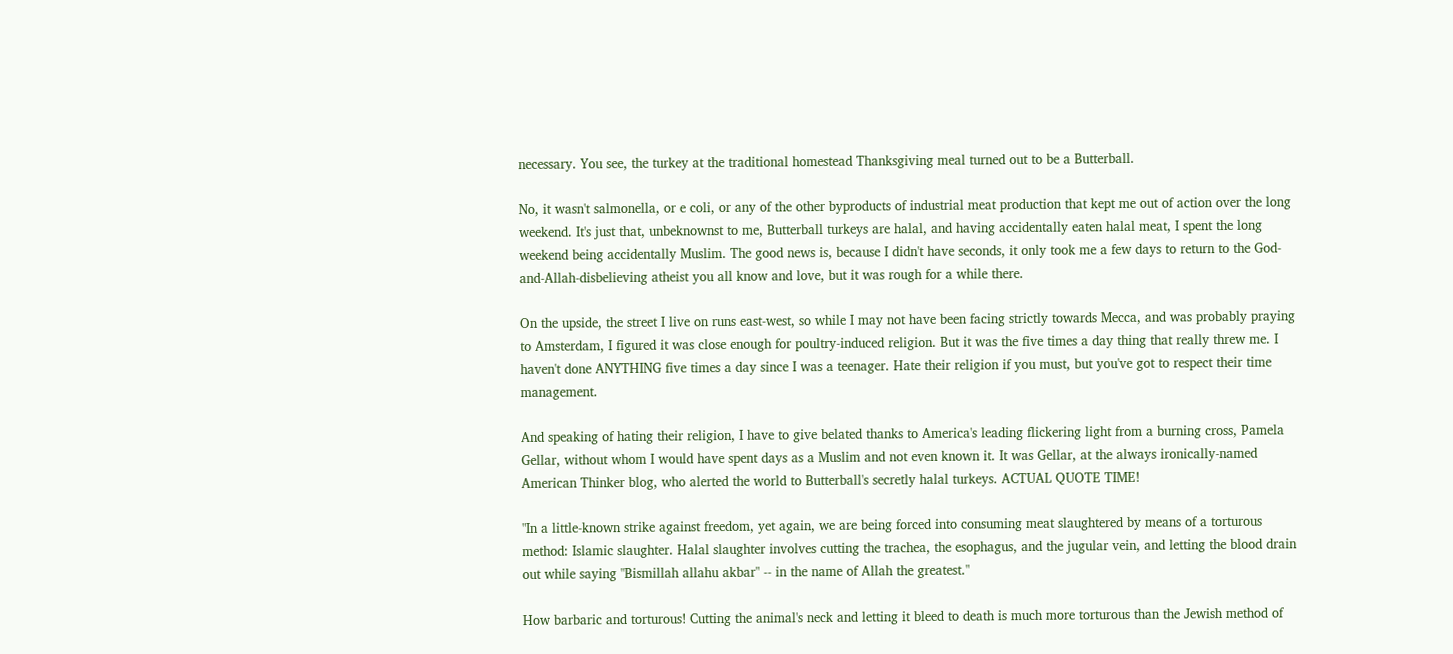necessary. You see, the turkey at the traditional homestead Thanksgiving meal turned out to be a Butterball.

No, it wasn't salmonella, or e coli, or any of the other byproducts of industrial meat production that kept me out of action over the long weekend. It's just that, unbeknownst to me, Butterball turkeys are halal, and having accidentally eaten halal meat, I spent the long weekend being accidentally Muslim. The good news is, because I didn't have seconds, it only took me a few days to return to the God-and-Allah-disbelieving atheist you all know and love, but it was rough for a while there.

On the upside, the street I live on runs east-west, so while I may not have been facing strictly towards Mecca, and was probably praying to Amsterdam, I figured it was close enough for poultry-induced religion. But it was the five times a day thing that really threw me. I haven't done ANYTHING five times a day since I was a teenager. Hate their religion if you must, but you've got to respect their time management.

And speaking of hating their religion, I have to give belated thanks to America's leading flickering light from a burning cross, Pamela Gellar, without whom I would have spent days as a Muslim and not even known it. It was Gellar, at the always ironically-named American Thinker blog, who alerted the world to Butterball's secretly halal turkeys. ACTUAL QUOTE TIME!

"In a little-known strike against freedom, yet again, we are being forced into consuming meat slaughtered by means of a torturous method: Islamic slaughter. Halal slaughter involves cutting the trachea, the esophagus, and the jugular vein, and letting the blood drain out while saying "Bismillah allahu akbar" -- in the name of Allah the greatest."

How barbaric and torturous! Cutting the animal's neck and letting it bleed to death is much more torturous than the Jewish method of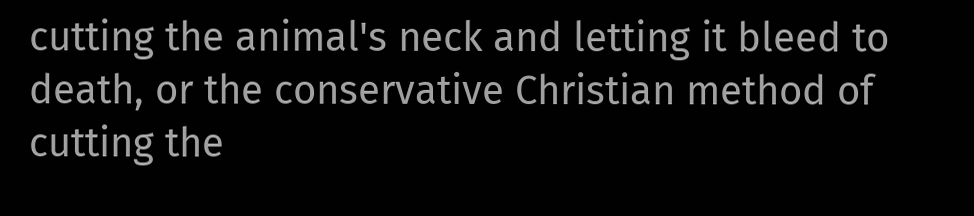cutting the animal's neck and letting it bleed to death, or the conservative Christian method of cutting the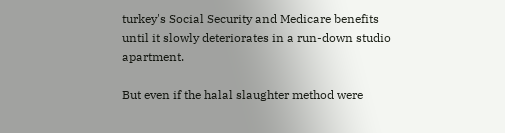turkey's Social Security and Medicare benefits until it slowly deteriorates in a run-down studio apartment.

But even if the halal slaughter method were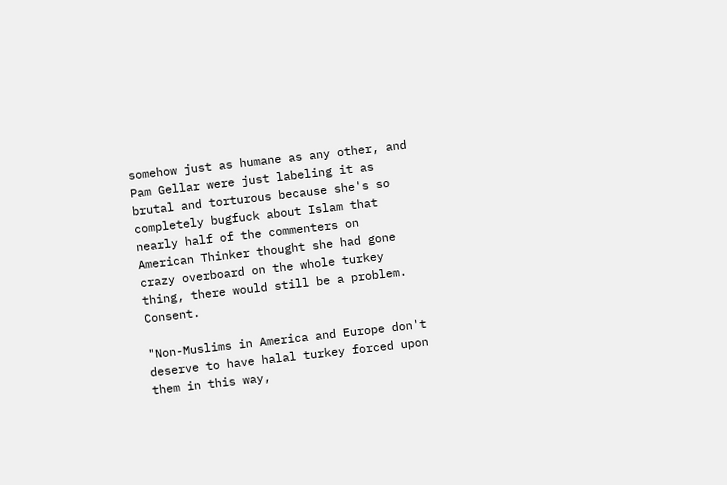somehow just as humane as any other, and Pam Gellar were just labeling it as brutal and torturous because she's so completely bugfuck about Islam that nearly half of the commenters on American Thinker thought she had gone crazy overboard on the whole turkey thing, there would still be a problem. Consent.

"Non-Muslims in America and Europe don't deserve to have halal turkey forced upon them in this way,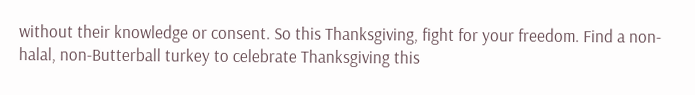without their knowledge or consent. So this Thanksgiving, fight for your freedom. Find a non-halal, non-Butterball turkey to celebrate Thanksgiving this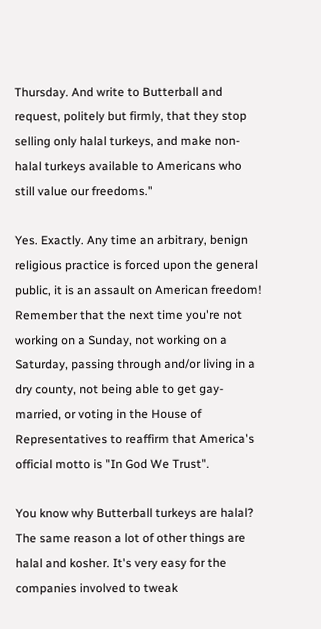Thursday. And write to Butterball and request, politely but firmly, that they stop selling only halal turkeys, and make non-halal turkeys available to Americans who still value our freedoms."

Yes. Exactly. Any time an arbitrary, benign religious practice is forced upon the general public, it is an assault on American freedom! Remember that the next time you're not working on a Sunday, not working on a Saturday, passing through and/or living in a dry county, not being able to get gay-married, or voting in the House of Representatives to reaffirm that America's official motto is "In God We Trust".

You know why Butterball turkeys are halal? The same reason a lot of other things are halal and kosher. It's very easy for the companies involved to tweak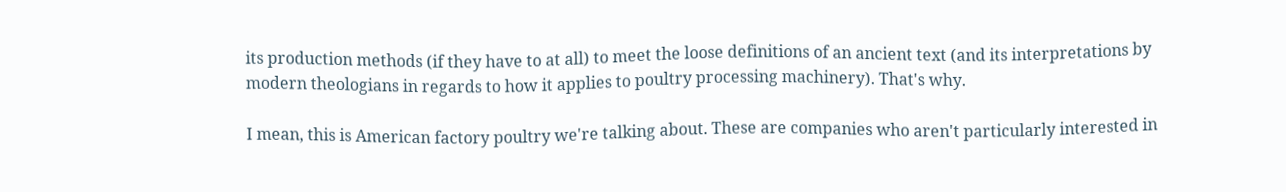its production methods (if they have to at all) to meet the loose definitions of an ancient text (and its interpretations by modern theologians in regards to how it applies to poultry processing machinery). That's why.

I mean, this is American factory poultry we're talking about. These are companies who aren't particularly interested in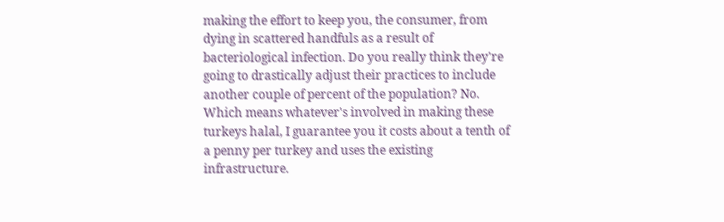making the effort to keep you, the consumer, from dying in scattered handfuls as a result of bacteriological infection. Do you really think they're going to drastically adjust their practices to include another couple of percent of the population? No. Which means whatever's involved in making these turkeys halal, I guarantee you it costs about a tenth of a penny per turkey and uses the existing infrastructure.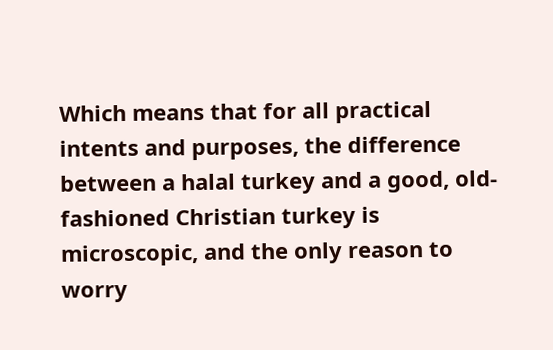Which means that for all practical intents and purposes, the difference between a halal turkey and a good, old-fashioned Christian turkey is microscopic, and the only reason to worry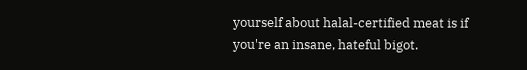yourself about halal-certified meat is if you're an insane, hateful bigot.